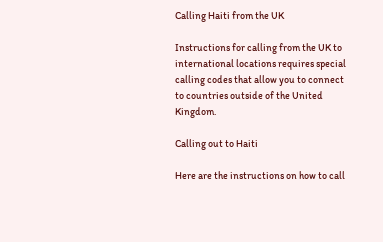Calling Haiti from the UK

Instructions for calling from the UK to international locations requires special calling codes that allow you to connect to countries outside of the United Kingdom.

Calling out to Haiti

Here are the instructions on how to call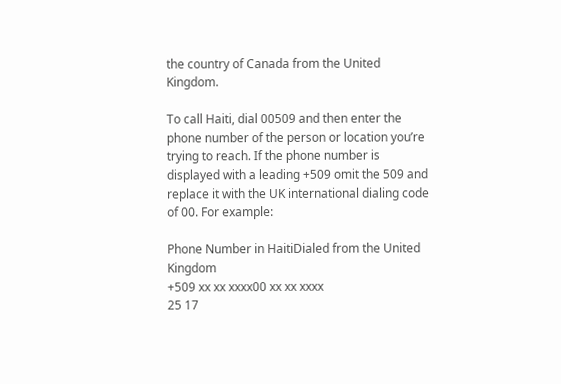the country of Canada from the United Kingdom.

To call Haiti, dial 00509 and then enter the phone number of the person or location you’re trying to reach. If the phone number is displayed with a leading +509 omit the 509 and replace it with the UK international dialing code of 00. For example:

Phone Number in HaitiDialed from the United Kingdom
+509 xx xx xxxx00 xx xx xxxx
25 17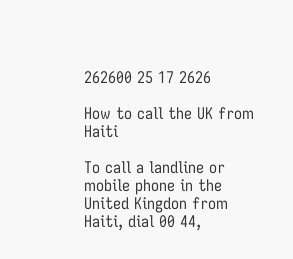262600 25 17 2626

How to call the UK from Haiti

To call a landline or mobile phone in the United Kingdon from Haiti, dial 00 44,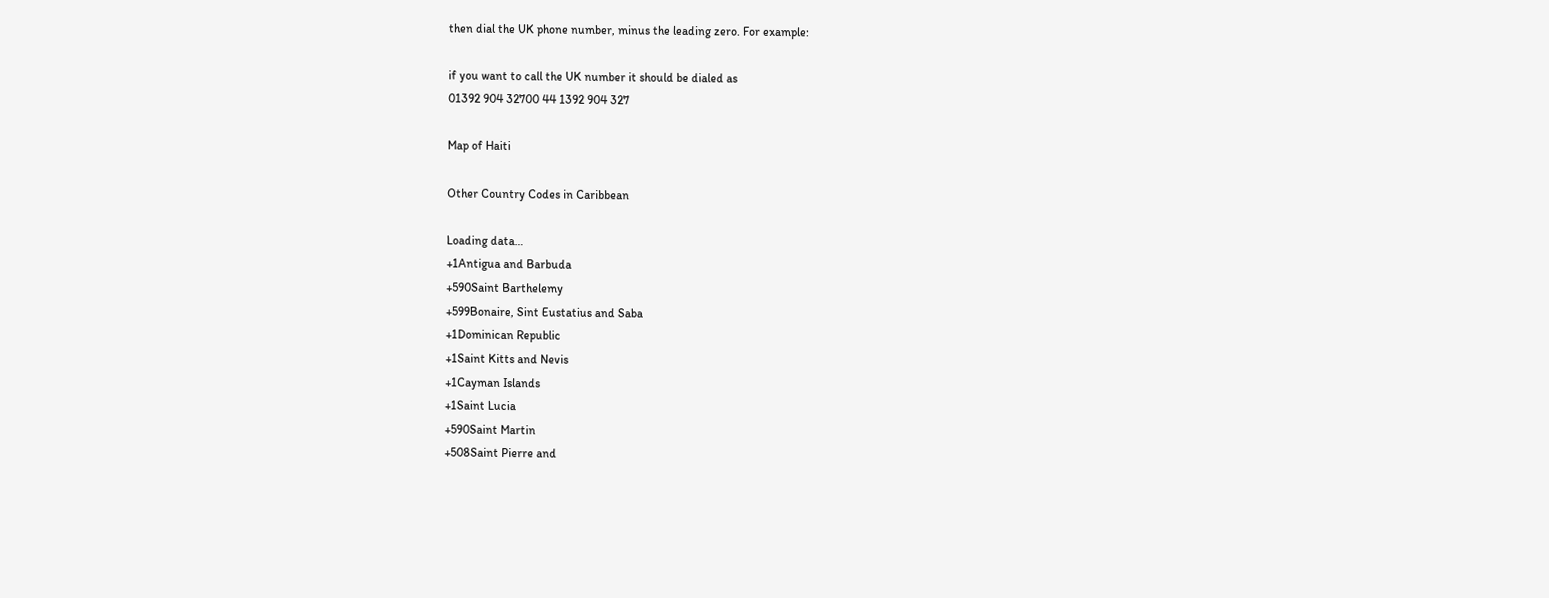then dial the UK phone number, minus the leading zero. For example:

if you want to call the UK number it should be dialed as
01392 904 32700 44 1392 904 327

Map of Haiti

Other Country Codes in Caribbean

Loading data…
+1Antigua and Barbuda
+590Saint Barthelemy
+599Bonaire, Sint Eustatius and Saba
+1Dominican Republic
+1Saint Kitts and Nevis
+1Cayman Islands
+1Saint Lucia
+590Saint Martin
+508Saint Pierre and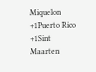Miquelon
+1Puerto Rico
+1Sint Maarten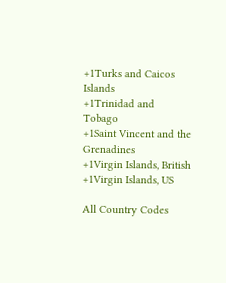+1Turks and Caicos Islands
+1Trinidad and Tobago
+1Saint Vincent and the Grenadines
+1Virgin Islands, British
+1Virgin Islands, US

All Country Codes